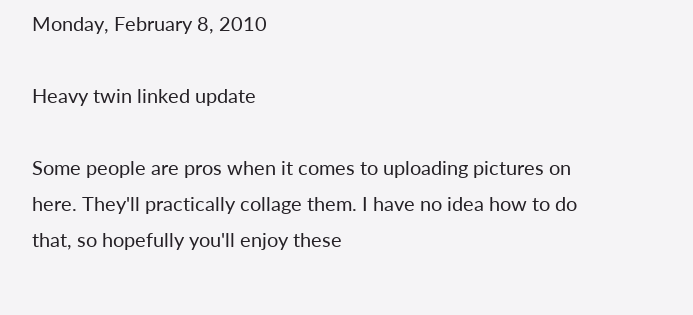Monday, February 8, 2010

Heavy twin linked update

Some people are pros when it comes to uploading pictures on here. They'll practically collage them. I have no idea how to do that, so hopefully you'll enjoy these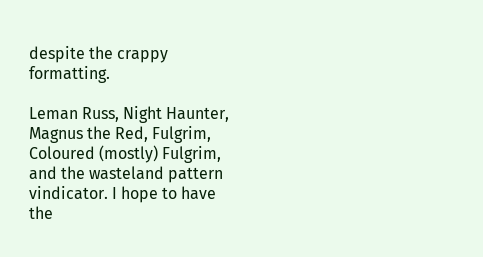despite the crappy formatting.

Leman Russ, Night Haunter, Magnus the Red, Fulgrim, Coloured (mostly) Fulgrim, and the wasteland pattern vindicator. I hope to have the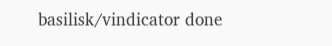basilisk/vindicator done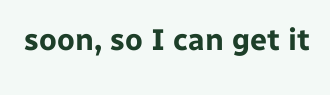soon, so I can get it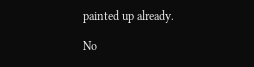painted up already.

No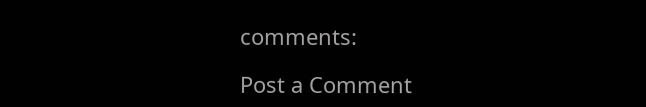comments:

Post a Comment